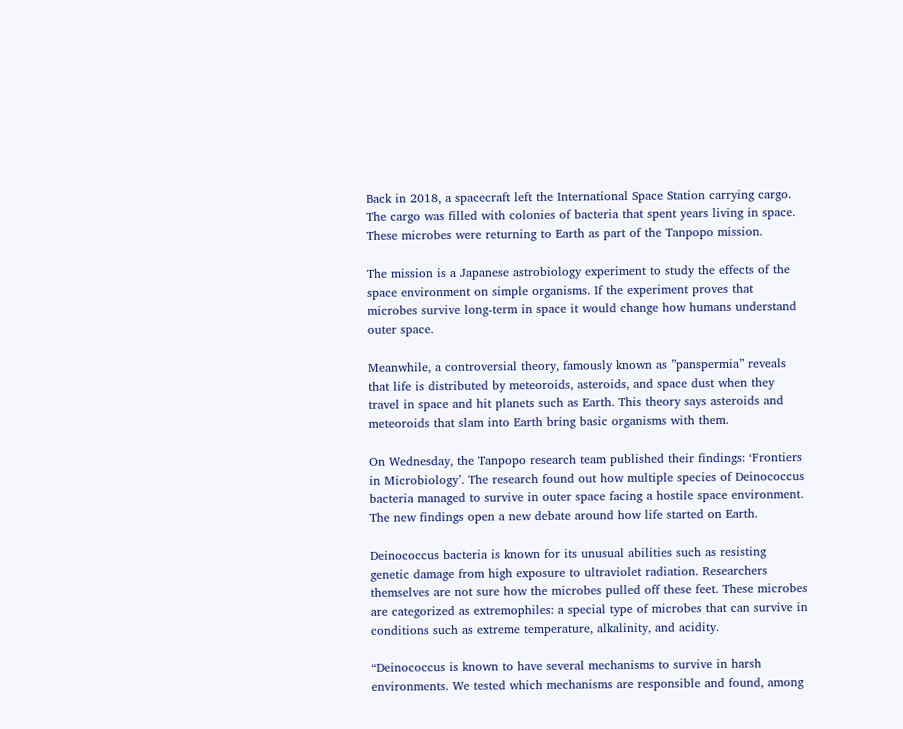Back in 2018, a spacecraft left the International Space Station carrying cargo. The cargo was filled with colonies of bacteria that spent years living in space. These microbes were returning to Earth as part of the Tanpopo mission.

The mission is a Japanese astrobiology experiment to study the effects of the space environment on simple organisms. If the experiment proves that microbes survive long-term in space it would change how humans understand outer space.

Meanwhile, a controversial theory, famously known as ”panspermia” reveals that life is distributed by meteoroids, asteroids, and space dust when they travel in space and hit planets such as Earth. This theory says asteroids and meteoroids that slam into Earth bring basic organisms with them.

On Wednesday, the Tanpopo research team published their findings: ‘Frontiers in Microbiology’. The research found out how multiple species of Deinococcus bacteria managed to survive in outer space facing a hostile space environment. The new findings open a new debate around how life started on Earth.

Deinococcus bacteria is known for its unusual abilities such as resisting genetic damage from high exposure to ultraviolet radiation. Researchers themselves are not sure how the microbes pulled off these feet. These microbes are categorized as extremophiles: a special type of microbes that can survive in conditions such as extreme temperature, alkalinity, and acidity.

“Deinococcus is known to have several mechanisms to survive in harsh environments. We tested which mechanisms are responsible and found, among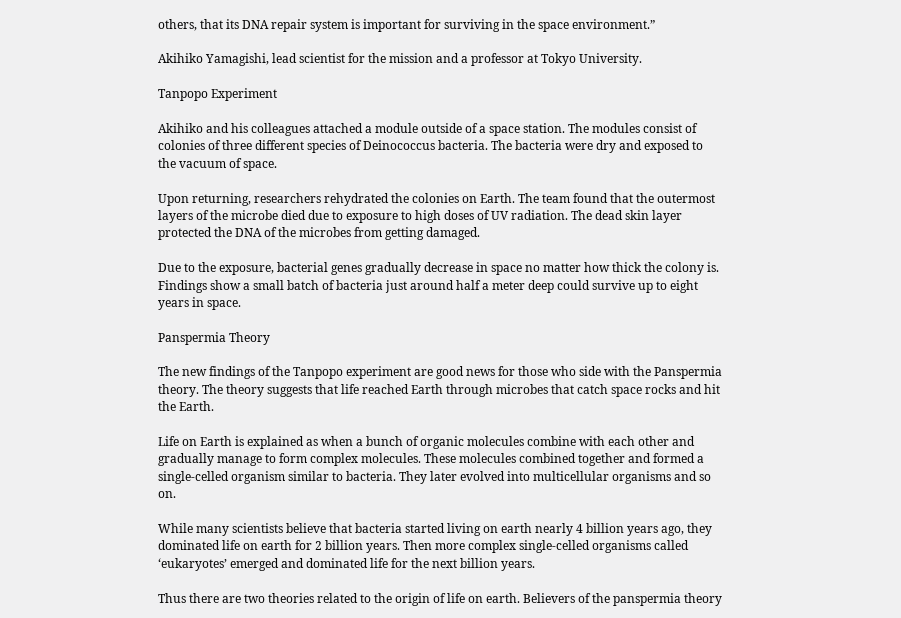others, that its DNA repair system is important for surviving in the space environment.”

Akihiko Yamagishi, lead scientist for the mission and a professor at Tokyo University.

Tanpopo Experiment

Akihiko and his colleagues attached a module outside of a space station. The modules consist of colonies of three different species of Deinococcus bacteria. The bacteria were dry and exposed to the vacuum of space.

Upon returning, researchers rehydrated the colonies on Earth. The team found that the outermost layers of the microbe died due to exposure to high doses of UV radiation. The dead skin layer protected the DNA of the microbes from getting damaged.

Due to the exposure, bacterial genes gradually decrease in space no matter how thick the colony is. Findings show a small batch of bacteria just around half a meter deep could survive up to eight years in space.

Panspermia Theory

The new findings of the Tanpopo experiment are good news for those who side with the Panspermia theory. The theory suggests that life reached Earth through microbes that catch space rocks and hit the Earth.

Life on Earth is explained as when a bunch of organic molecules combine with each other and gradually manage to form complex molecules. These molecules combined together and formed a single-celled organism similar to bacteria. They later evolved into multicellular organisms and so on.

While many scientists believe that bacteria started living on earth nearly 4 billion years ago, they dominated life on earth for 2 billion years. Then more complex single-celled organisms called ‘eukaryotes’ emerged and dominated life for the next billion years.

Thus there are two theories related to the origin of life on earth. Believers of the panspermia theory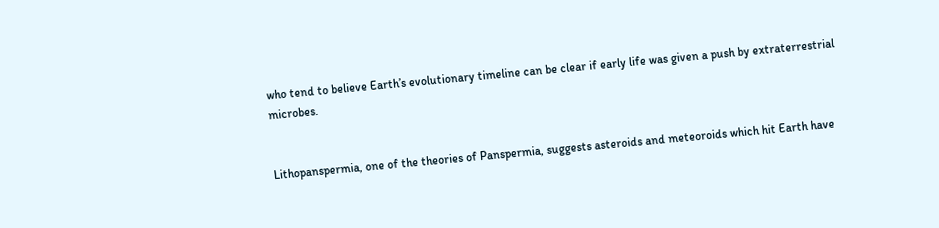who tend to believe Earth’s evolutionary timeline can be clear if early life was given a push by extraterrestrial microbes.


Lithopanspermia, one of the theories of Panspermia, suggests asteroids and meteoroids which hit Earth have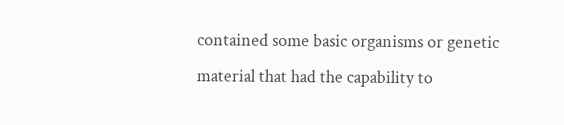contained some basic organisms or genetic material that had the capability to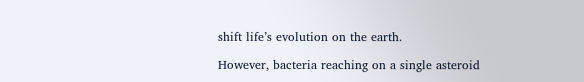shift life’s evolution on the earth.

However, bacteria reaching on a single asteroid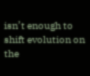isn’t enough to shift evolution on the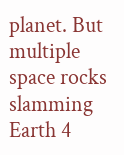planet. But multiple space rocks slamming Earth 4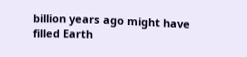billion years ago might have filled Earth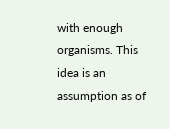with enough organisms. This idea is an assumption as of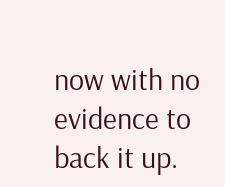now with no evidence to back it up.